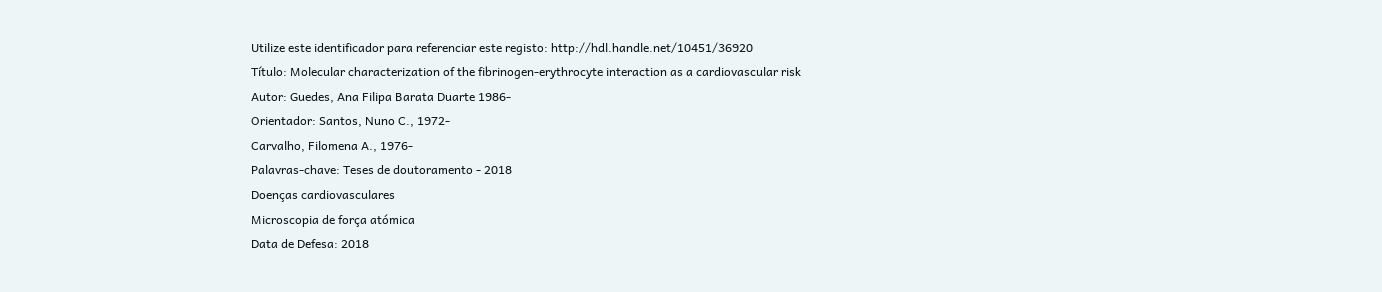Utilize este identificador para referenciar este registo: http://hdl.handle.net/10451/36920
Título: Molecular characterization of the fibrinogen-erythrocyte interaction as a cardiovascular risk
Autor: Guedes, Ana Filipa Barata Duarte 1986-
Orientador: Santos, Nuno C., 1972-
Carvalho, Filomena A., 1976-
Palavras-chave: Teses de doutoramento - 2018
Doenças cardiovasculares
Microscopia de força atómica
Data de Defesa: 2018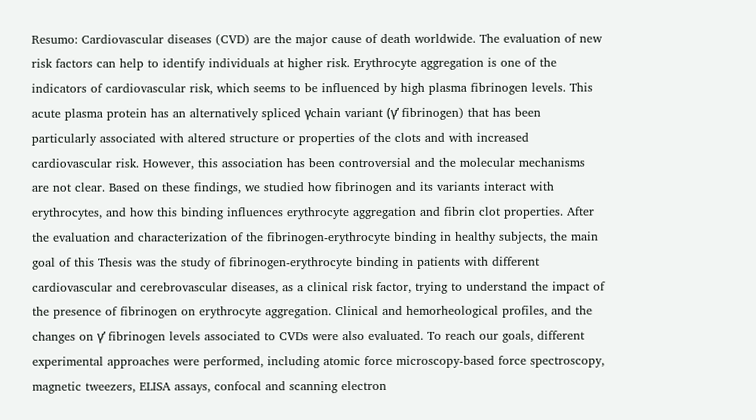Resumo: Cardiovascular diseases (CVD) are the major cause of death worldwide. The evaluation of new risk factors can help to identify individuals at higher risk. Erythrocyte aggregation is one of the indicators of cardiovascular risk, which seems to be influenced by high plasma fibrinogen levels. This acute plasma protein has an alternatively spliced γchain variant (γ’ fibrinogen) that has been particularly associated with altered structure or properties of the clots and with increased cardiovascular risk. However, this association has been controversial and the molecular mechanisms are not clear. Based on these findings, we studied how fibrinogen and its variants interact with erythrocytes, and how this binding influences erythrocyte aggregation and fibrin clot properties. After the evaluation and characterization of the fibrinogen-erythrocyte binding in healthy subjects, the main goal of this Thesis was the study of fibrinogen-erythrocyte binding in patients with different cardiovascular and cerebrovascular diseases, as a clinical risk factor, trying to understand the impact of the presence of fibrinogen on erythrocyte aggregation. Clinical and hemorheological profiles, and the changes on γ’ fibrinogen levels associated to CVDs were also evaluated. To reach our goals, different experimental approaches were performed, including atomic force microscopy-based force spectroscopy, magnetic tweezers, ELISA assays, confocal and scanning electron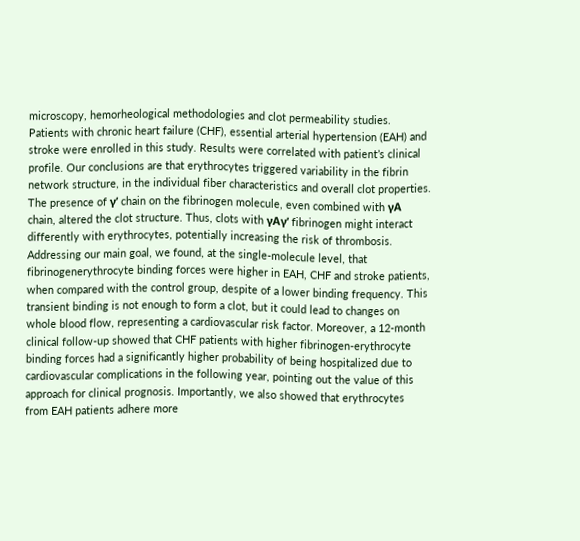microscopy, hemorheological methodologies and clot permeability studies. Patients with chronic heart failure (CHF), essential arterial hypertension (EAH) and stroke were enrolled in this study. Results were correlated with patient’s clinical profile. Our conclusions are that erythrocytes triggered variability in the fibrin network structure, in the individual fiber characteristics and overall clot properties. The presence of γ’ chain on the fibrinogen molecule, even combined with γA chain, altered the clot structure. Thus, clots with γAγ’ fibrinogen might interact differently with erythrocytes, potentially increasing the risk of thrombosis. Addressing our main goal, we found, at the single-molecule level, that fibrinogenerythrocyte binding forces were higher in EAH, CHF and stroke patients, when compared with the control group, despite of a lower binding frequency. This transient binding is not enough to form a clot, but it could lead to changes on whole blood flow, representing a cardiovascular risk factor. Moreover, a 12-month clinical follow-up showed that CHF patients with higher fibrinogen-erythrocyte binding forces had a significantly higher probability of being hospitalized due to cardiovascular complications in the following year, pointing out the value of this approach for clinical prognosis. Importantly, we also showed that erythrocytes from EAH patients adhere more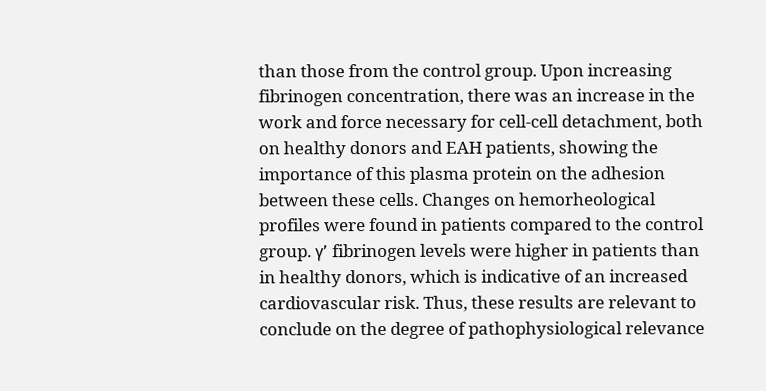than those from the control group. Upon increasing fibrinogen concentration, there was an increase in the work and force necessary for cell-cell detachment, both on healthy donors and EAH patients, showing the importance of this plasma protein on the adhesion between these cells. Changes on hemorheological profiles were found in patients compared to the control group. γ’ fibrinogen levels were higher in patients than in healthy donors, which is indicative of an increased cardiovascular risk. Thus, these results are relevant to conclude on the degree of pathophysiological relevance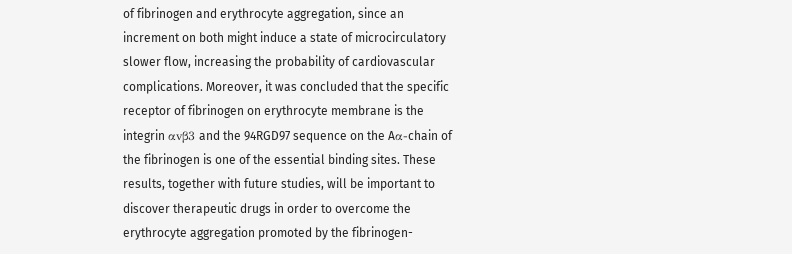of fibrinogen and erythrocyte aggregation, since an increment on both might induce a state of microcirculatory slower flow, increasing the probability of cardiovascular complications. Moreover, it was concluded that the specific receptor of fibrinogen on erythrocyte membrane is the integrin αvβ3 and the 94RGD97 sequence on the Aα-chain of the fibrinogen is one of the essential binding sites. These results, together with future studies, will be important to discover therapeutic drugs in order to overcome the erythrocyte aggregation promoted by the fibrinogen-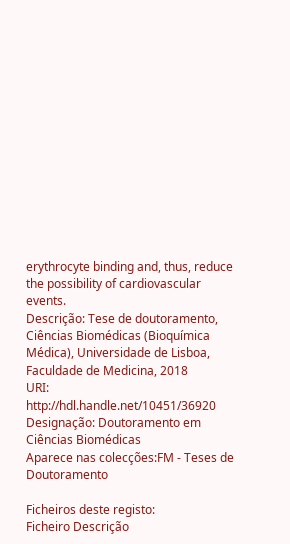erythrocyte binding and, thus, reduce the possibility of cardiovascular events.
Descrição: Tese de doutoramento, Ciências Biomédicas (Bioquímica Médica), Universidade de Lisboa, Faculdade de Medicina, 2018
URI: http://hdl.handle.net/10451/36920
Designação: Doutoramento em Ciências Biomédicas
Aparece nas colecções:FM - Teses de Doutoramento

Ficheiros deste registo:
Ficheiro Descrição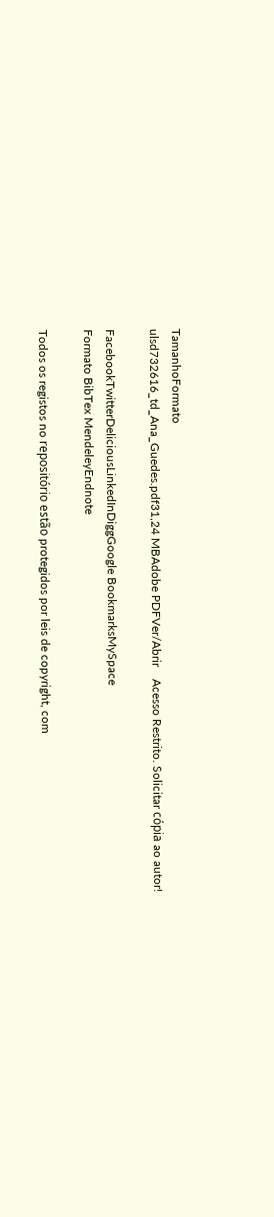TamanhoFormato
ulsd732616_td_Ana_Guedes.pdf31,24 MBAdobe PDFVer/Abrir    Acesso Restrito. Solicitar cópia ao autor!

FacebookTwitterDeliciousLinkedInDiggGoogle BookmarksMySpace
Formato BibTex MendeleyEndnote

Todos os registos no repositório estão protegidos por leis de copyright, com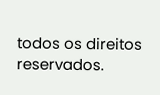todos os direitos reservados.